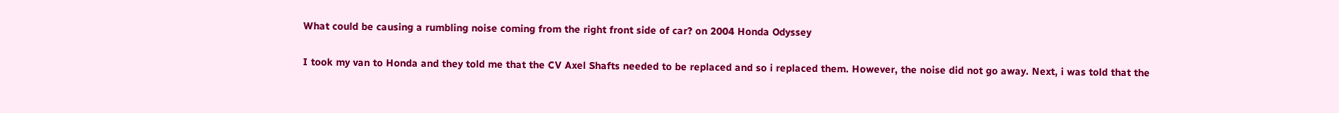What could be causing a rumbling noise coming from the right front side of car? on 2004 Honda Odyssey

I took my van to Honda and they told me that the CV Axel Shafts needed to be replaced and so i replaced them. However, the noise did not go away. Next, i was told that the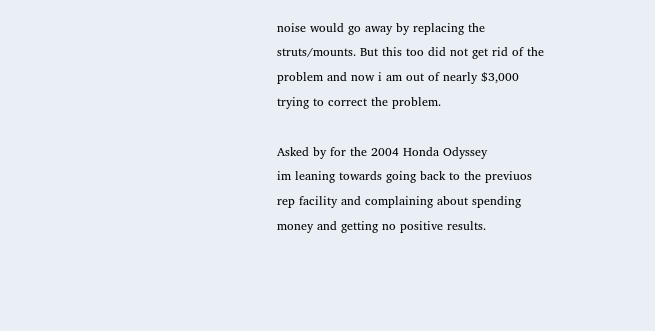noise would go away by replacing the struts/mounts. But this too did not get rid of the problem and now i am out of nearly $3,000 trying to correct the problem.

Asked by for the 2004 Honda Odyssey
im leaning towards going back to the previuos rep facility and complaining about spending money and getting no positive results.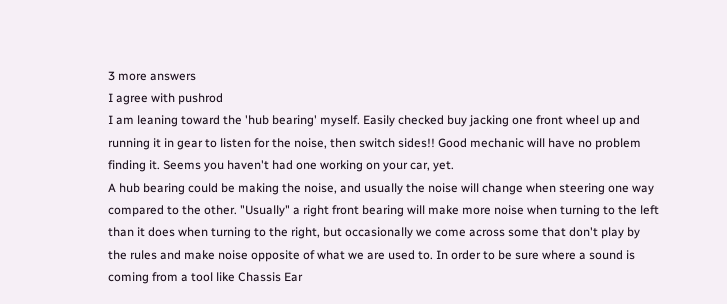3 more answers
I agree with pushrod
I am leaning toward the 'hub bearing' myself. Easily checked buy jacking one front wheel up and running it in gear to listen for the noise, then switch sides!! Good mechanic will have no problem finding it. Seems you haven't had one working on your car, yet.
A hub bearing could be making the noise, and usually the noise will change when steering one way compared to the other. "Usually" a right front bearing will make more noise when turning to the left than it does when turning to the right, but occasionally we come across some that don't play by the rules and make noise opposite of what we are used to. In order to be sure where a sound is coming from a tool like Chassis Ear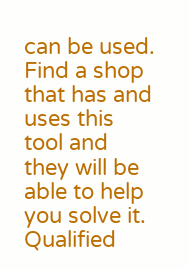can be used. Find a shop that has and uses this tool and they will be able to help you solve it.
Qualified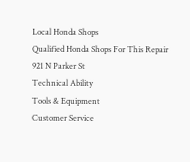Local Honda Shops
Qualified Honda Shops For This Repair
921 N Parker St
Technical Ability
Tools & Equipment
Customer Service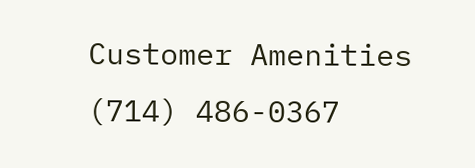Customer Amenities
(714) 486-0367